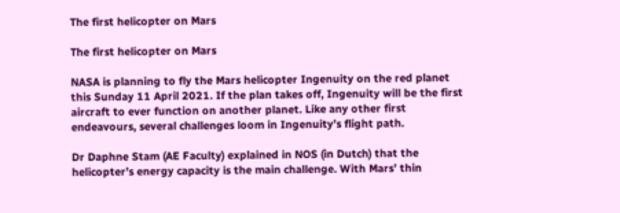The first helicopter on Mars

The first helicopter on Mars

NASA is planning to fly the Mars helicopter Ingenuity on the red planet this Sunday 11 April 2021. If the plan takes off, Ingenuity will be the first aircraft to ever function on another planet. Like any other first endeavours, several challenges loom in Ingenuity’s flight path.

Dr Daphne Stam (AE Faculty) explained in NOS (in Dutch) that the helicopter’s energy capacity is the main challenge. With Mars’ thin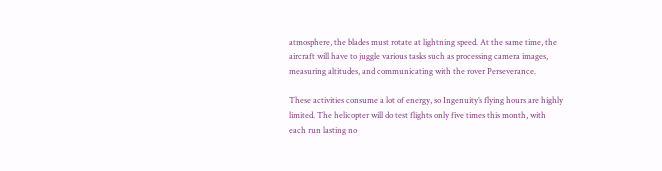atmosphere, the blades must rotate at lightning speed. At the same time, the aircraft will have to juggle various tasks such as processing camera images, measuring altitudes, and communicating with the rover Perseverance.

These activities consume a lot of energy, so Ingenuity’s flying hours are highly limited. The helicopter will do test flights only five times this month, with each run lasting no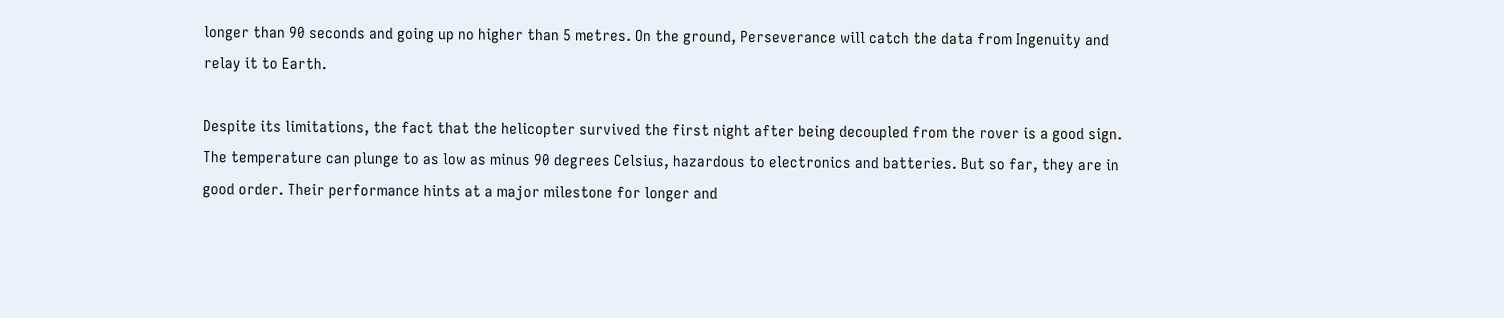longer than 90 seconds and going up no higher than 5 metres. On the ground, Perseverance will catch the data from Ingenuity and relay it to Earth.

Despite its limitations, the fact that the helicopter survived the first night after being decoupled from the rover is a good sign. The temperature can plunge to as low as minus 90 degrees Celsius, hazardous to electronics and batteries. But so far, they are in good order. Their performance hints at a major milestone for longer and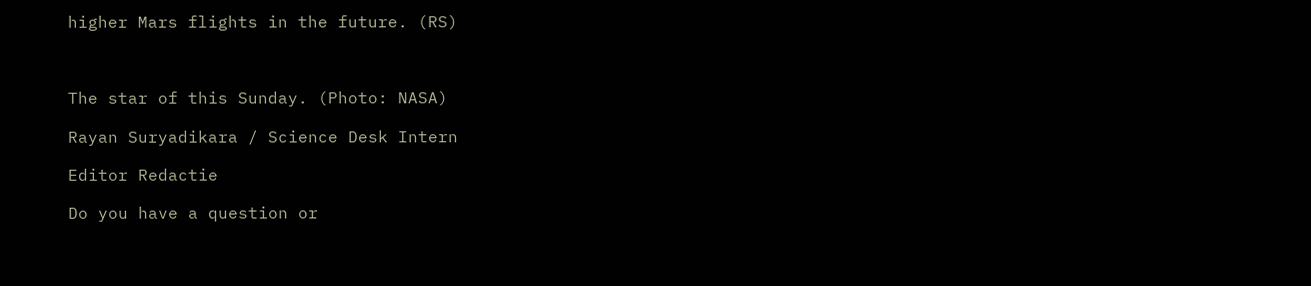higher Mars flights in the future. (RS)



The star of this Sunday. (Photo: NASA)

Rayan Suryadikara / Science Desk Intern

Editor Redactie

Do you have a question or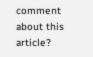comment about this article?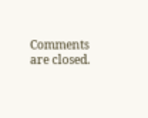Comments are closed.